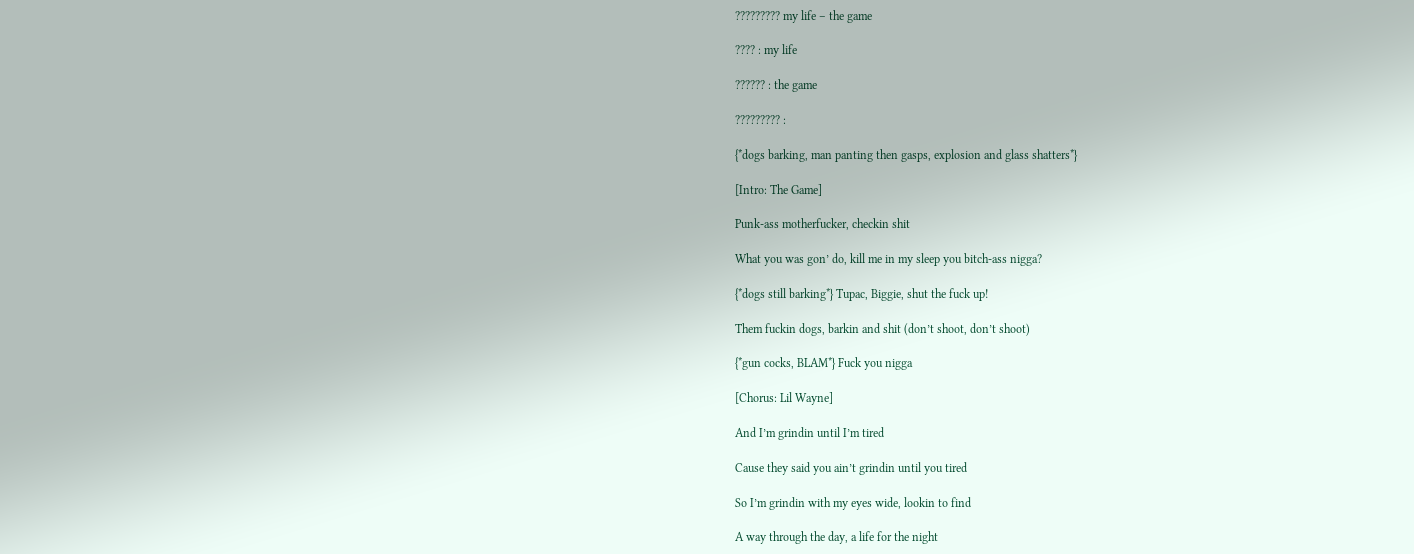????????? my life – the game

???? : my life

?????? : the game

????????? :

{*dogs barking, man panting then gasps, explosion and glass shatters*}

[Intro: The Game]

Punk-ass motherfucker, checkin shit

What you was gon’ do, kill me in my sleep you bitch-ass nigga?

{*dogs still barking*} Tupac, Biggie, shut the fuck up!

Them fuckin dogs, barkin and shit (don’t shoot, don’t shoot)

{*gun cocks, BLAM*} Fuck you nigga

[Chorus: Lil Wayne]

And I’m grindin until I’m tired

Cause they said you ain’t grindin until you tired

So I’m grindin with my eyes wide, lookin to find

A way through the day, a life for the night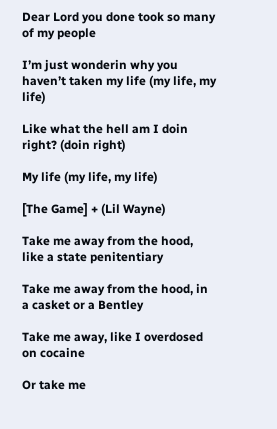Dear Lord you done took so many of my people

I’m just wonderin why you haven’t taken my life (my life, my life)

Like what the hell am I doin right? (doin right)

My life (my life, my life)

[The Game] + (Lil Wayne)

Take me away from the hood, like a state penitentiary

Take me away from the hood, in a casket or a Bentley

Take me away, like I overdosed on cocaine

Or take me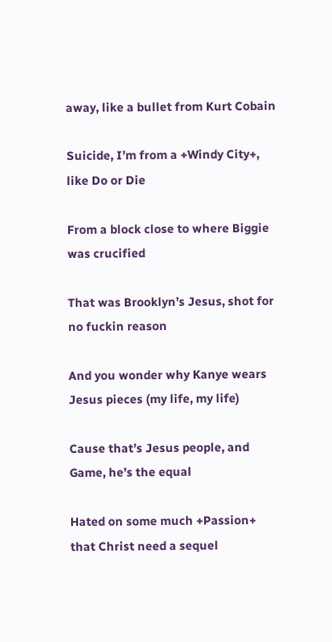away, like a bullet from Kurt Cobain

Suicide, I’m from a +Windy City+, like Do or Die

From a block close to where Biggie was crucified

That was Brooklyn’s Jesus, shot for no fuckin reason

And you wonder why Kanye wears Jesus pieces (my life, my life)

Cause that’s Jesus people, and Game, he’s the equal

Hated on some much +Passion+ that Christ need a sequel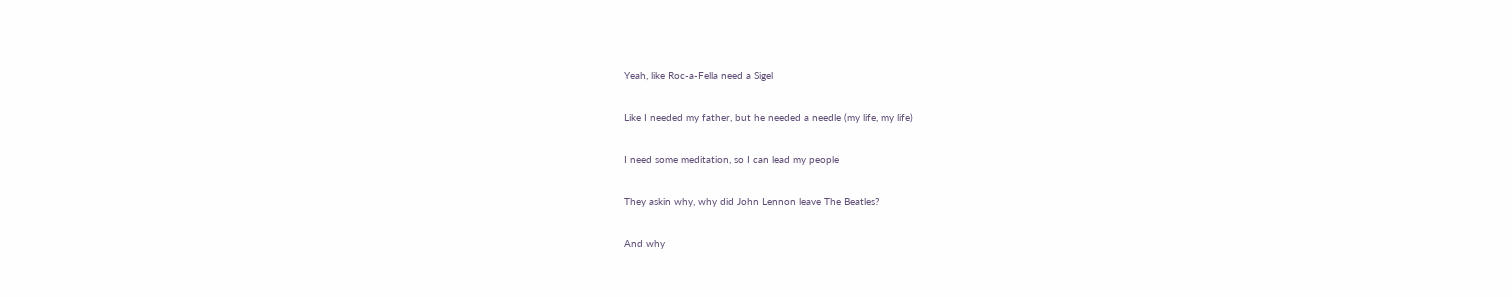Yeah, like Roc-a-Fella need a Sigel

Like I needed my father, but he needed a needle (my life, my life)

I need some meditation, so I can lead my people

They askin why, why did John Lennon leave The Beatles?

And why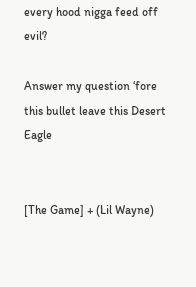every hood nigga feed off evil?

Answer my question ‘fore this bullet leave this Desert Eagle


[The Game] + (Lil Wayne)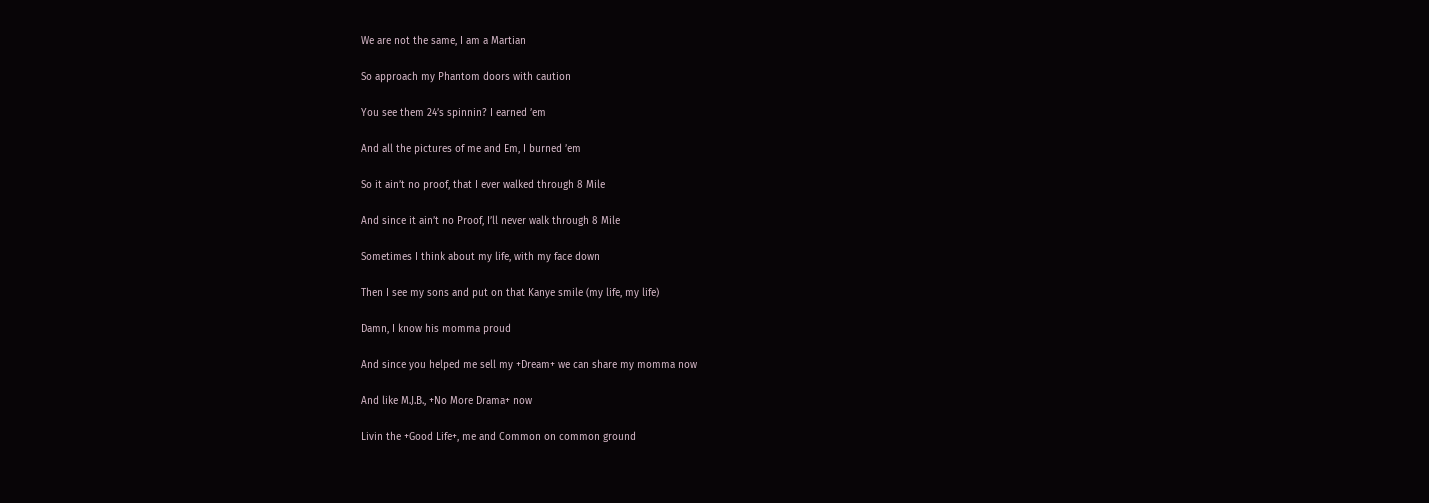We are not the same, I am a Martian

So approach my Phantom doors with caution

You see them 24’s spinnin? I earned ’em

And all the pictures of me and Em, I burned ’em

So it ain’t no proof, that I ever walked through 8 Mile

And since it ain’t no Proof, I’ll never walk through 8 Mile

Sometimes I think about my life, with my face down

Then I see my sons and put on that Kanye smile (my life, my life)

Damn, I know his momma proud

And since you helped me sell my +Dream+ we can share my momma now

And like M.J.B., +No More Drama+ now

Livin the +Good Life+, me and Common on common ground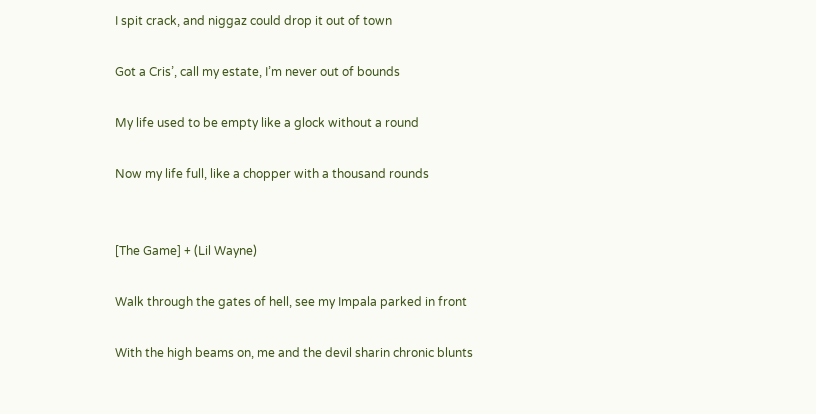I spit crack, and niggaz could drop it out of town

Got a Cris’, call my estate, I’m never out of bounds

My life used to be empty like a glock without a round

Now my life full, like a chopper with a thousand rounds


[The Game] + (Lil Wayne)

Walk through the gates of hell, see my Impala parked in front

With the high beams on, me and the devil sharin chronic blunts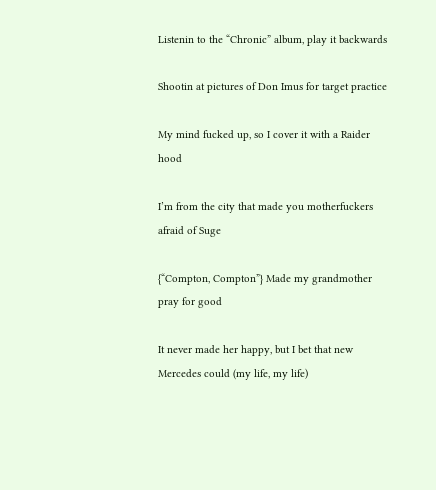Listenin to the “Chronic” album, play it backwards

Shootin at pictures of Don Imus for target practice

My mind fucked up, so I cover it with a Raider hood

I’m from the city that made you motherfuckers afraid of Suge

{“Compton, Compton”} Made my grandmother pray for good

It never made her happy, but I bet that new Mercedes could (my life, my life)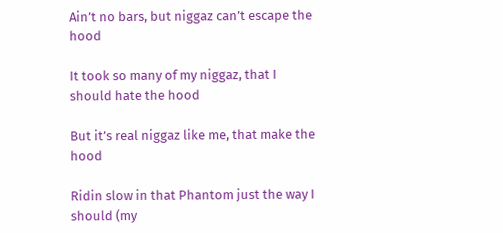Ain’t no bars, but niggaz can’t escape the hood

It took so many of my niggaz, that I should hate the hood

But it’s real niggaz like me, that make the hood

Ridin slow in that Phantom just the way I should (my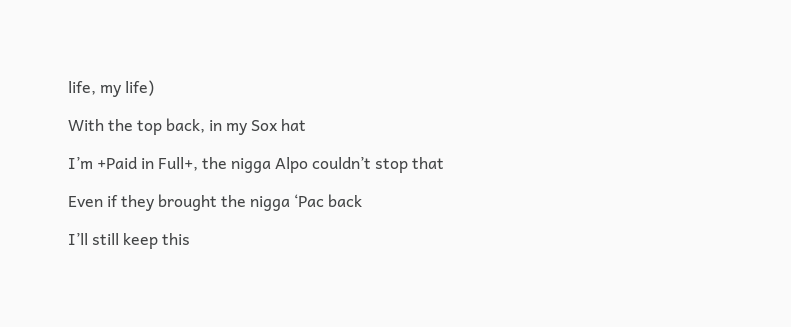life, my life)

With the top back, in my Sox hat

I’m +Paid in Full+, the nigga Alpo couldn’t stop that

Even if they brought the nigga ‘Pac back

I’ll still keep this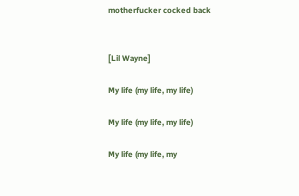motherfucker cocked back


[Lil Wayne]

My life (my life, my life)

My life (my life, my life)

My life (my life, my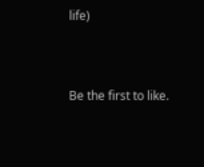life)



Be the first to like.